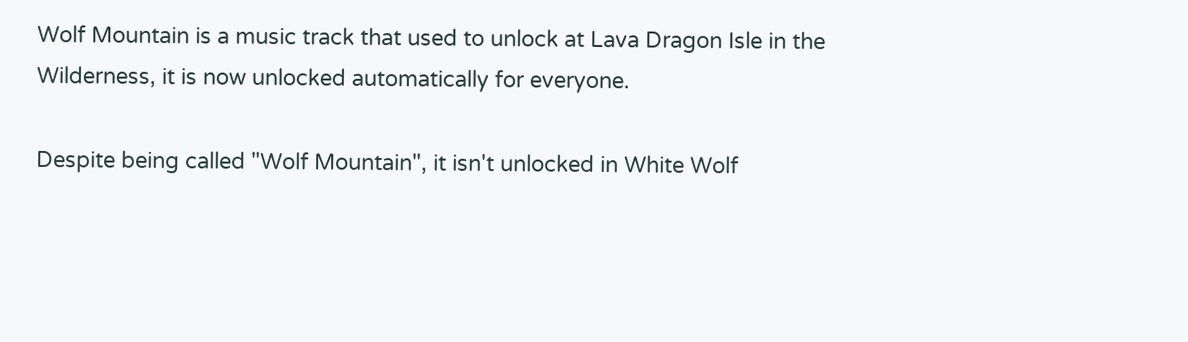Wolf Mountain is a music track that used to unlock at Lava Dragon Isle in the Wilderness, it is now unlocked automatically for everyone.

Despite being called "Wolf Mountain", it isn't unlocked in White Wolf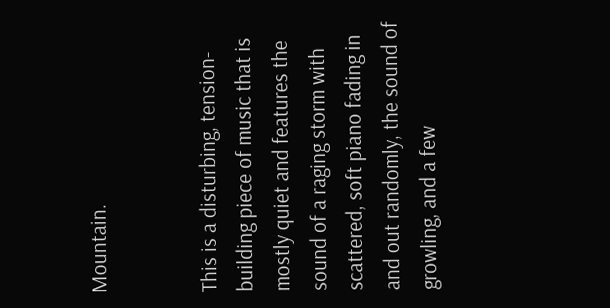Mountain.


This is a disturbing, tension-building piece of music that is mostly quiet and features the sound of a raging storm with scattered, soft piano fading in and out randomly, the sound of growling, and a few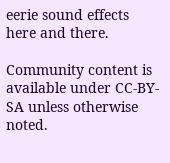eerie sound effects here and there.

Community content is available under CC-BY-SA unless otherwise noted.